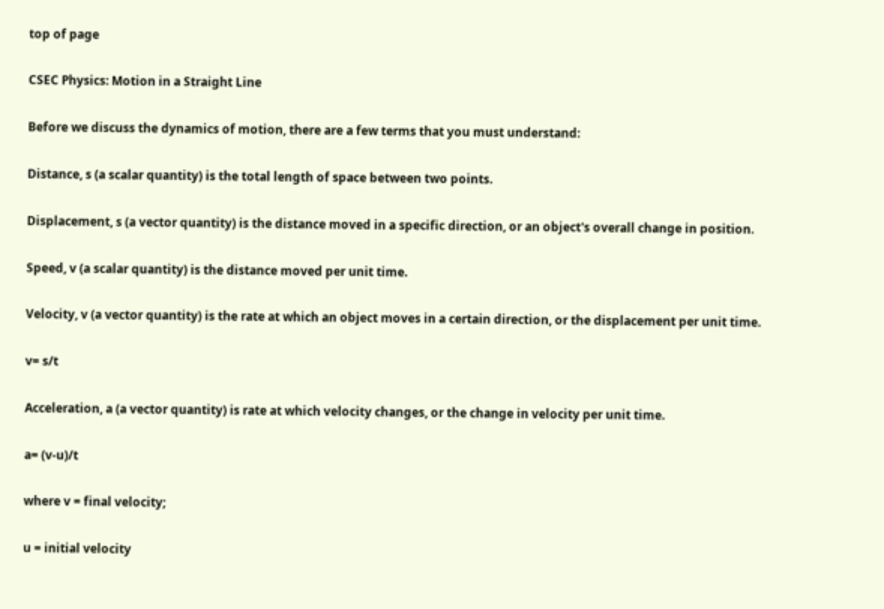top of page

CSEC Physics: Motion in a Straight Line

Before we discuss the dynamics of motion, there are a few terms that you must understand:

Distance, s (a scalar quantity) is the total length of space between two points.

Displacement, s (a vector quantity) is the distance moved in a specific direction, or an object's overall change in position.

Speed, v (a scalar quantity) is the distance moved per unit time.

Velocity, v (a vector quantity) is the rate at which an object moves in a certain direction, or the displacement per unit time.

v= s/t

Acceleration, a (a vector quantity) is rate at which velocity changes, or the change in velocity per unit time.

a= (v-u)/t

where v = final velocity;

u = initial velocity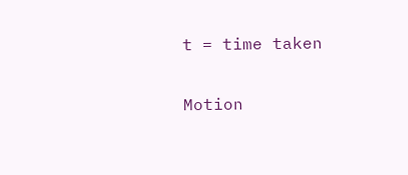t = time taken

Motion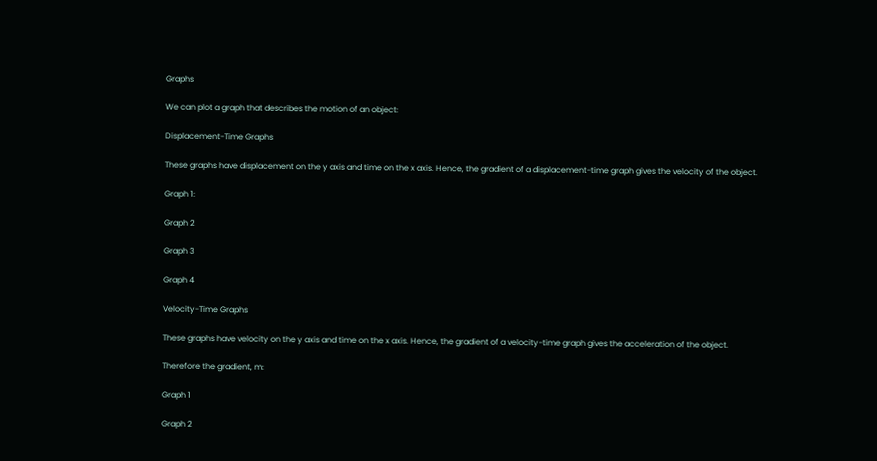Graphs

We can plot a graph that describes the motion of an object:

Displacement-Time Graphs

These graphs have displacement on the y axis and time on the x axis. Hence, the gradient of a displacement-time graph gives the velocity of the object.

Graph 1:

Graph 2

Graph 3

Graph 4

Velocity-Time Graphs

These graphs have velocity on the y axis and time on the x axis. Hence, the gradient of a velocity-time graph gives the acceleration of the object.

Therefore the gradient, m:

Graph 1

Graph 2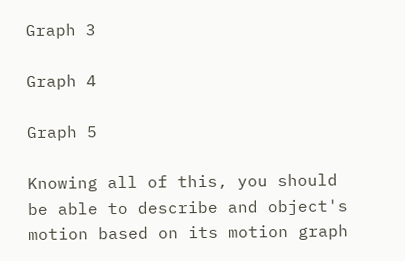Graph 3

Graph 4

Graph 5

Knowing all of this, you should be able to describe and object's motion based on its motion graph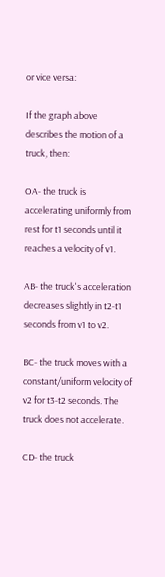or vice versa:

If the graph above describes the motion of a truck, then:

OA- the truck is accelerating uniformly from rest for t1 seconds until it reaches a velocity of v1.

AB- the truck's acceleration decreases slightly in t2-t1 seconds from v1 to v2.

BC- the truck moves with a constant/uniform velocity of v2 for t3-t2 seconds. The truck does not accelerate.

CD- the truck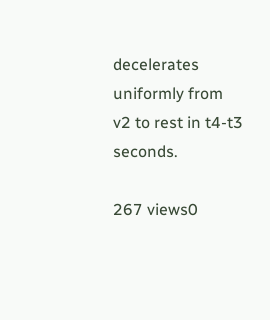decelerates uniformly from v2 to rest in t4-t3 seconds.

267 views0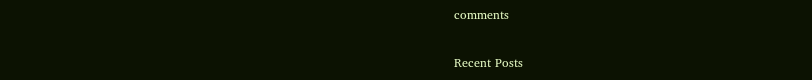comments

Recent Posts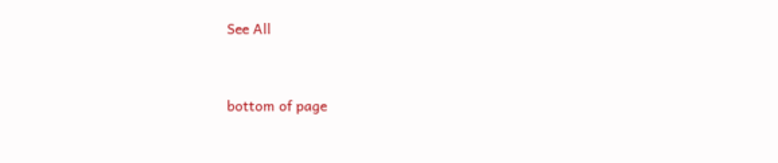See All


bottom of page